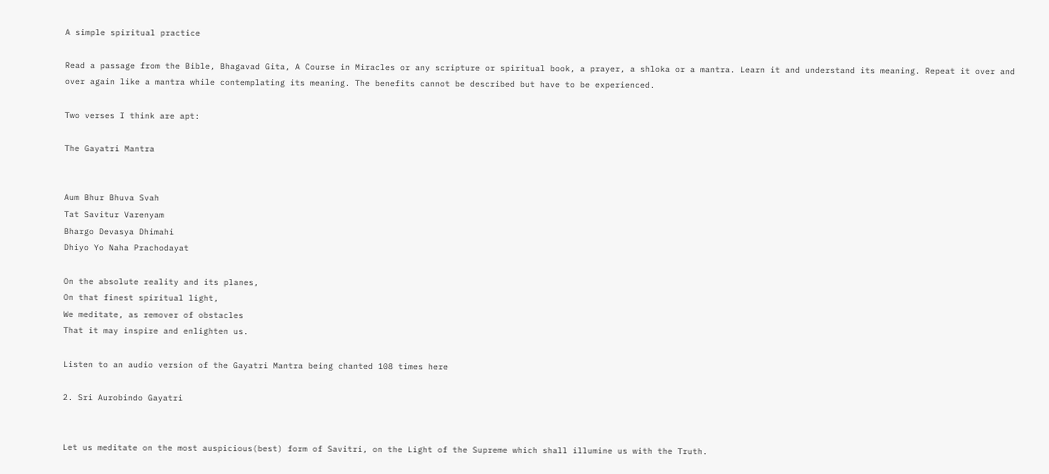A simple spiritual practice

Read a passage from the Bible, Bhagavad Gita, A Course in Miracles or any scripture or spiritual book, a prayer, a shloka or a mantra. Learn it and understand its meaning. Repeat it over and over again like a mantra while contemplating its meaning. The benefits cannot be described but have to be experienced.

Two verses I think are apt:

The Gayatri Mantra


Aum Bhur Bhuva Svah
Tat Savitur Varenyam
Bhargo Devasya Dhimahi
Dhiyo Yo Naha Prachodayat

On the absolute reality and its planes,
On that finest spiritual light,
We meditate, as remover of obstacles
That it may inspire and enlighten us.

Listen to an audio version of the Gayatri Mantra being chanted 108 times here

2. Sri Aurobindo Gayatri


Let us meditate on the most auspicious(best) form of Savitri, on the Light of the Supreme which shall illumine us with the Truth.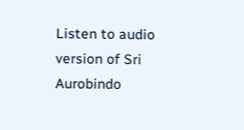Listen to audio version of Sri Aurobindo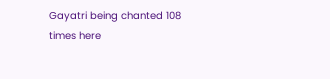Gayatri being chanted 108 times here